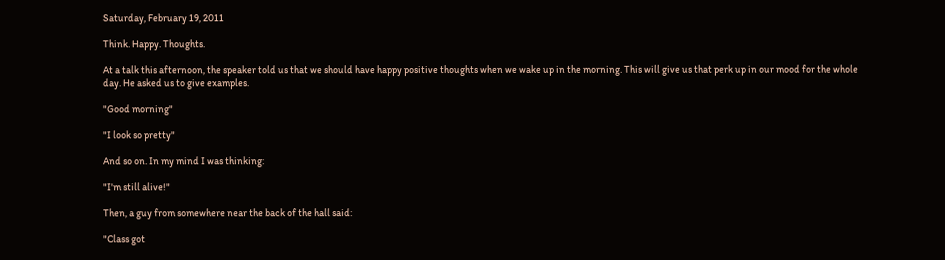Saturday, February 19, 2011

Think. Happy. Thoughts.

At a talk this afternoon, the speaker told us that we should have happy positive thoughts when we wake up in the morning. This will give us that perk up in our mood for the whole day. He asked us to give examples.

"Good morning"

"I look so pretty"

And so on. In my mind I was thinking:

"I'm still alive!"

Then, a guy from somewhere near the back of the hall said:

"Class got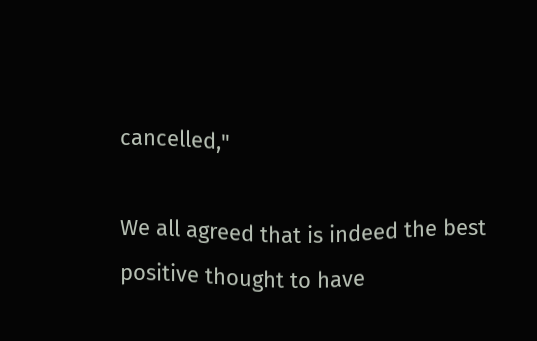cancelled,"

We all agreed that is indeed the best positive thought to have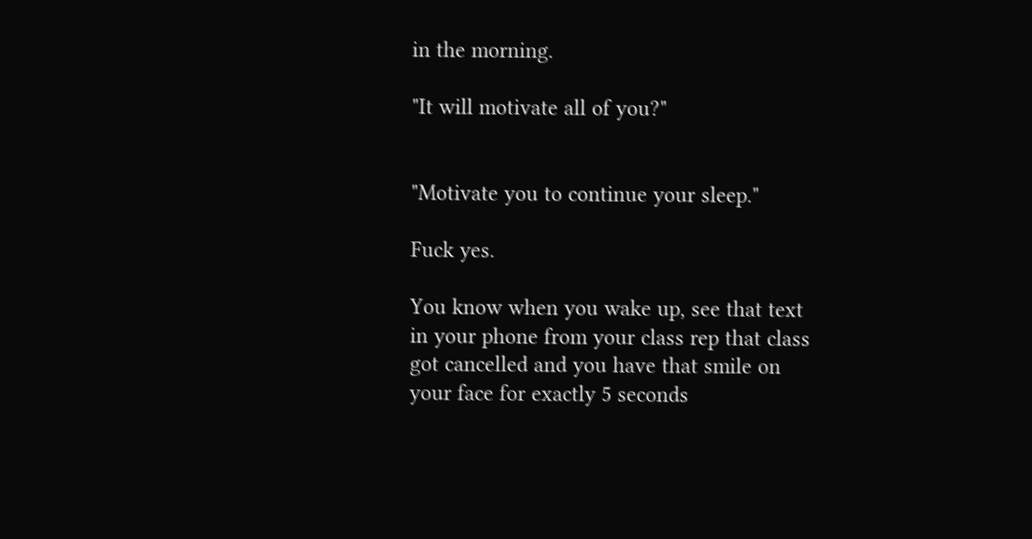in the morning.

"It will motivate all of you?"


"Motivate you to continue your sleep."

Fuck yes.

You know when you wake up, see that text in your phone from your class rep that class got cancelled and you have that smile on your face for exactly 5 seconds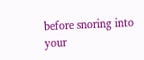before snoring into your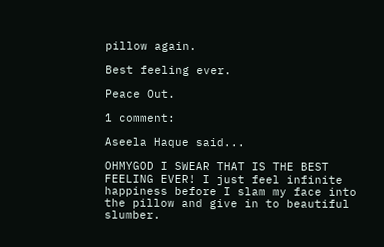pillow again.

Best feeling ever.

Peace Out.

1 comment:

Aseela Haque said...

OHMYGOD I SWEAR THAT IS THE BEST FEELING EVER! I just feel infinite happiness before I slam my face into the pillow and give in to beautiful slumber.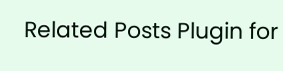Related Posts Plugin for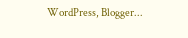WordPress, Blogger...